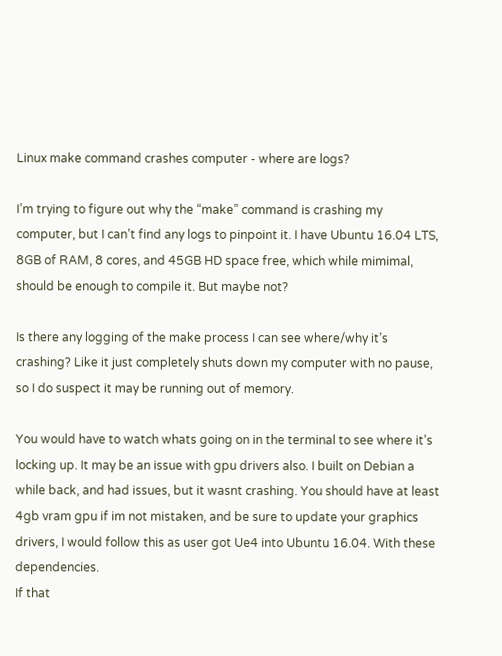Linux make command crashes computer - where are logs?

I’m trying to figure out why the “make” command is crashing my computer, but I can’t find any logs to pinpoint it. I have Ubuntu 16.04 LTS, 8GB of RAM, 8 cores, and 45GB HD space free, which while mimimal, should be enough to compile it. But maybe not?

Is there any logging of the make process I can see where/why it’s crashing? Like it just completely shuts down my computer with no pause, so I do suspect it may be running out of memory.

You would have to watch whats going on in the terminal to see where it’s locking up. It may be an issue with gpu drivers also. I built on Debian a while back, and had issues, but it wasnt crashing. You should have at least 4gb vram gpu if im not mistaken, and be sure to update your graphics drivers, I would follow this as user got Ue4 into Ubuntu 16.04. With these dependencies.
If that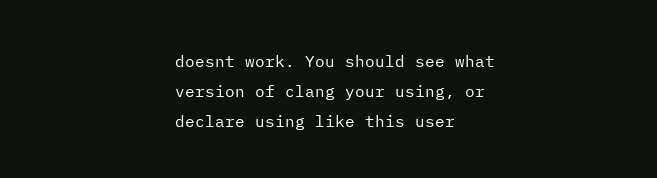doesnt work. You should see what version of clang your using, or declare using like this user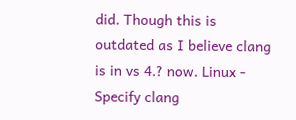did. Though this is outdated as I believe clang is in vs 4.? now. Linux - Specify clang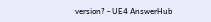version? - UE4 AnswerHub